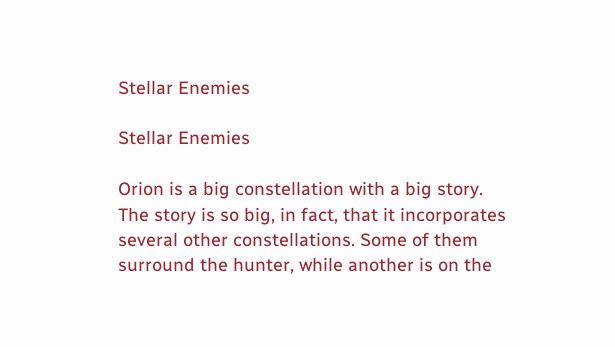Stellar Enemies

Stellar Enemies

Orion is a big constellation with a big story. The story is so big, in fact, that it incorporates several other constellations. Some of them surround the hunter, while another is on the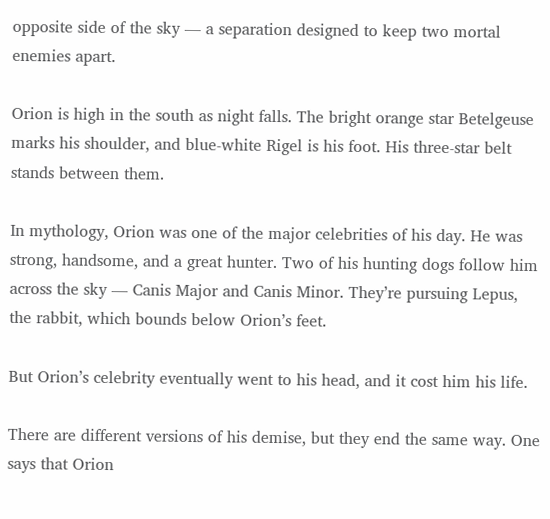opposite side of the sky — a separation designed to keep two mortal enemies apart.

Orion is high in the south as night falls. The bright orange star Betelgeuse marks his shoulder, and blue-white Rigel is his foot. His three-star belt stands between them.

In mythology, Orion was one of the major celebrities of his day. He was strong, handsome, and a great hunter. Two of his hunting dogs follow him across the sky — Canis Major and Canis Minor. They’re pursuing Lepus, the rabbit, which bounds below Orion’s feet.

But Orion’s celebrity eventually went to his head, and it cost him his life.

There are different versions of his demise, but they end the same way. One says that Orion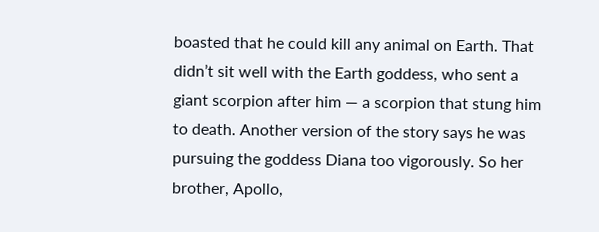boasted that he could kill any animal on Earth. That didn’t sit well with the Earth goddess, who sent a giant scorpion after him — a scorpion that stung him to death. Another version of the story says he was pursuing the goddess Diana too vigorously. So her brother, Apollo,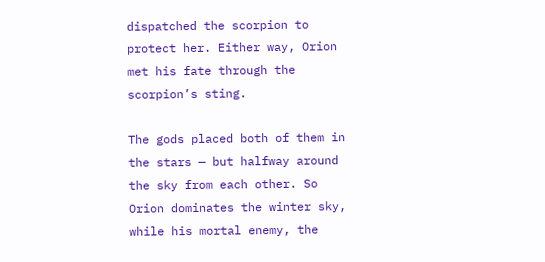dispatched the scorpion to protect her. Either way, Orion met his fate through the scorpion’s sting.

The gods placed both of them in the stars — but halfway around the sky from each other. So Orion dominates the winter sky, while his mortal enemy, the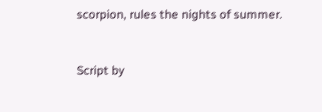scorpion, rules the nights of summer.


Script by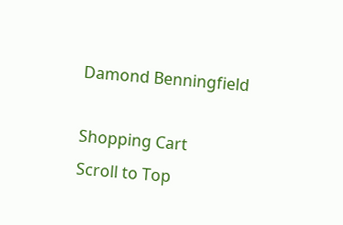Damond Benningfield

Shopping Cart
Scroll to Top